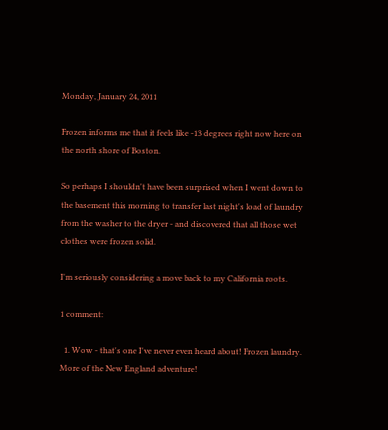Monday, January 24, 2011

Frozen informs me that it feels like -13 degrees right now here on the north shore of Boston.

So perhaps I shouldn't have been surprised when I went down to the basement this morning to transfer last night's load of laundry from the washer to the dryer - and discovered that all those wet clothes were frozen solid.

I'm seriously considering a move back to my California roots.

1 comment:

  1. Wow - that's one I've never even heard about! Frozen laundry. More of the New England adventure!